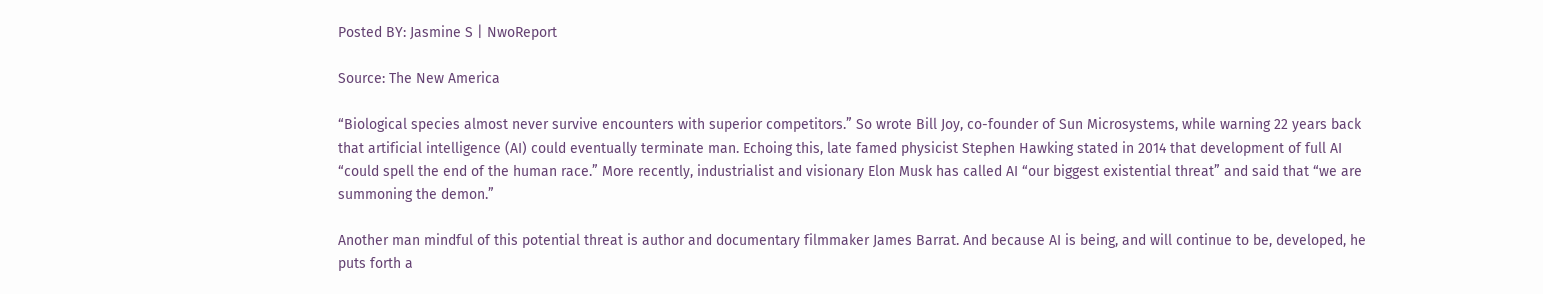Posted BY: Jasmine S | NwoReport

Source: The New America

“Biological species almost never survive encounters with superior competitors.” So wrote Bill Joy, co-founder of Sun Microsystems, while warning 22 years back that artificial intelligence (AI) could eventually terminate man. Echoing this, late famed physicist Stephen Hawking stated in 2014 that development of full AI “could spell the end of the human race.” More recently, industrialist and visionary Elon Musk has called AI “our biggest existential threat” and said that “we are summoning the demon.”

Another man mindful of this potential threat is author and documentary filmmaker James Barrat. And because AI is being, and will continue to be, developed, he puts forth a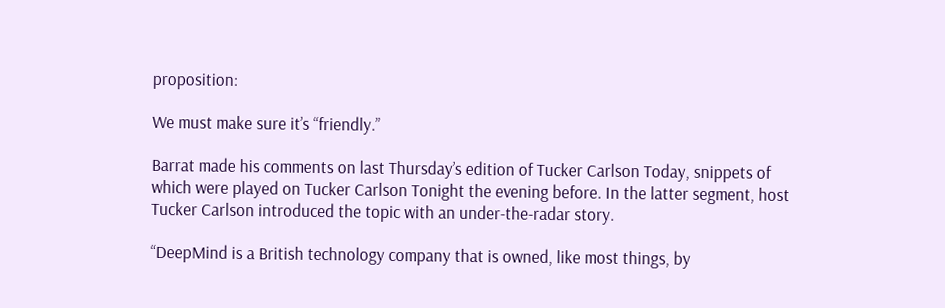proposition:

We must make sure it’s “friendly.”

Barrat made his comments on last Thursday’s edition of Tucker Carlson Today, snippets of which were played on Tucker Carlson Tonight the evening before. In the latter segment, host Tucker Carlson introduced the topic with an under-the-radar story.

“DeepMind is a British technology company that is owned, like most things, by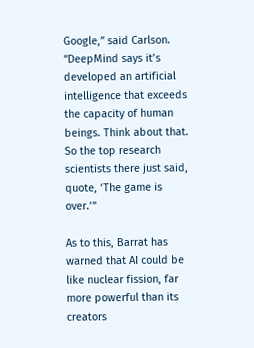Google,” said Carlson. “DeepMind says it’s developed an artificial intelligence that exceeds the capacity of human beings. Think about that. So the top research scientists there just said, quote, ‘The game is over.’”

As to this, Barrat has warned that AI could be like nuclear fission, far more powerful than its creators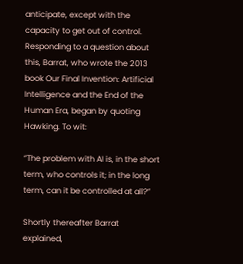anticipate, except with the capacity to get out of control. Responding to a question about this, Barrat, who wrote the 2013 book Our Final Invention: Artificial Intelligence and the End of the Human Era, began by quoting Hawking. To wit:

“The problem with AI is, in the short term, who controls it; in the long term, can it be controlled at all?”

Shortly thereafter Barrat explained,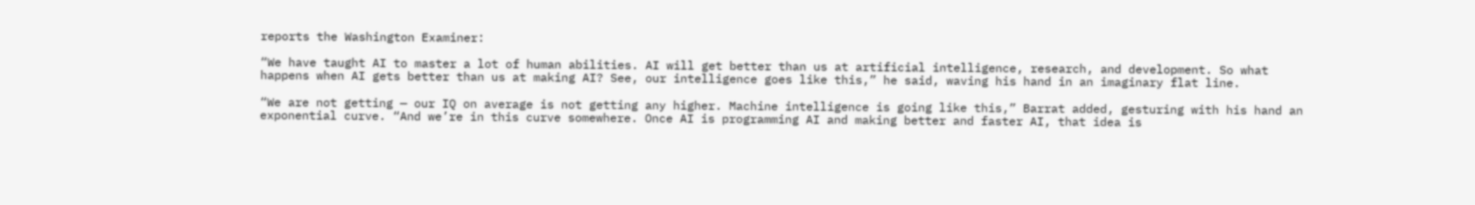reports the Washington Examiner:

“We have taught AI to master a lot of human abilities. AI will get better than us at artificial intelligence, research, and development. So what happens when AI gets better than us at making AI? See, our intelligence goes like this,” he said, waving his hand in an imaginary flat line.

“We are not getting — our IQ on average is not getting any higher. Machine intelligence is going like this,” Barrat added, gesturing with his hand an exponential curve. “And we’re in this curve somewhere. Once AI is programming AI and making better and faster AI, that idea is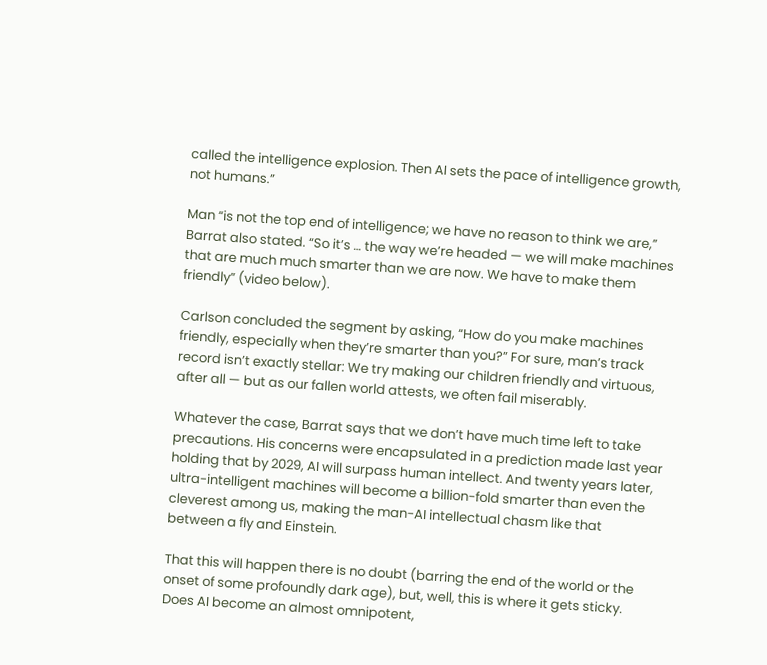called the intelligence explosion. Then AI sets the pace of intelligence growth, not humans.”

Man “is not the top end of intelligence; we have no reason to think we are,” Barrat also stated. “So it’s … the way we’re headed — we will make machines that are much much smarter than we are now. We have to make them friendly” (video below).

Carlson concluded the segment by asking, “How do you make machines friendly, especially when they’re smarter than you?” For sure, man’s track record isn’t exactly stellar: We try making our children friendly and virtuous, after all — but as our fallen world attests, we often fail miserably.

Whatever the case, Barrat says that we don’t have much time left to take precautions. His concerns were encapsulated in a prediction made last year holding that by 2029, AI will surpass human intellect. And twenty years later, ultra-intelligent machines will become a billion-fold smarter than even the cleverest among us, making the man-AI intellectual chasm like that between a fly and Einstein.

That this will happen there is no doubt (barring the end of the world or the onset of some profoundly dark age), but, well, this is where it gets sticky. Does AI become an almost omnipotent,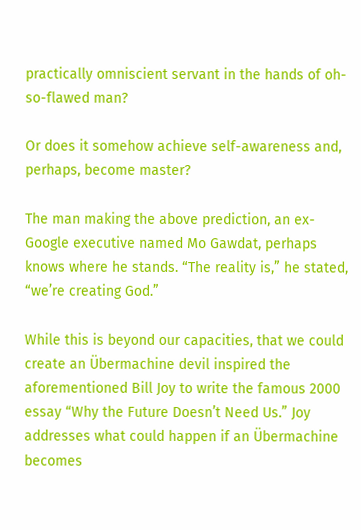practically omniscient servant in the hands of oh-so-flawed man?

Or does it somehow achieve self-awareness and, perhaps, become master?

The man making the above prediction, an ex-Google executive named Mo Gawdat, perhaps knows where he stands. “The reality is,” he stated, “we’re creating God.”

While this is beyond our capacities, that we could create an Übermachine devil inspired the aforementioned Bill Joy to write the famous 2000 essay “Why the Future Doesn’t Need Us.” Joy addresses what could happen if an Übermachine becomes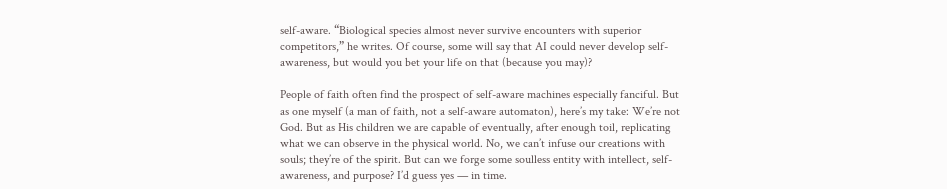self-aware. “Biological species almost never survive encounters with superior competitors,” he writes. Of course, some will say that AI could never develop self-awareness, but would you bet your life on that (because you may)?

People of faith often find the prospect of self-aware machines especially fanciful. But as one myself (a man of faith, not a self-aware automaton), here’s my take: We’re not God. But as His children we are capable of eventually, after enough toil, replicating what we can observe in the physical world. No, we can’t infuse our creations with souls; they’re of the spirit. But can we forge some soulless entity with intellect, self-awareness, and purpose? I’d guess yes — in time.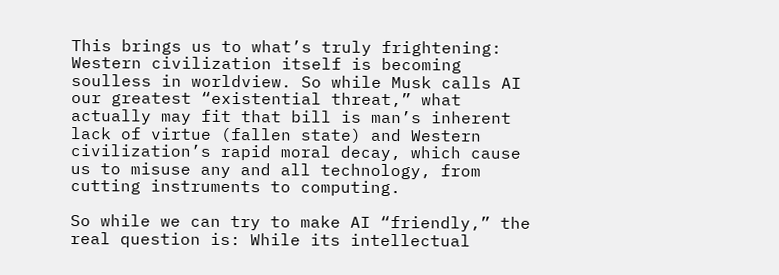This brings us to what’s truly frightening: Western civilization itself is becoming soulless in worldview. So while Musk calls AI our greatest “existential threat,” what actually may fit that bill is man’s inherent lack of virtue (fallen state) and Western civilization’s rapid moral decay, which cause us to misuse any and all technology, from cutting instruments to computing.

So while we can try to make AI “friendly,” the real question is: While its intellectual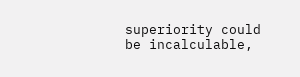superiority could be incalculable,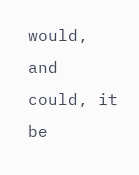would, and could, it be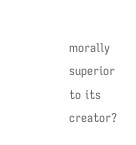morally superior to its creator?